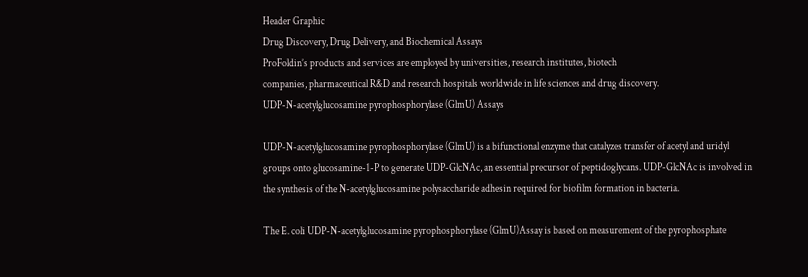Header Graphic
Drug Discovery, Drug Delivery, and Biochemical Assays
ProFoldin’s products and services are employed by universities, research institutes, biotech
companies, pharmaceutical R&D and research hospitals worldwide in life sciences and drug discovery.
UDP-N-acetylglucosamine pyrophosphorylase (GlmU) Assays

UDP-N-acetylglucosamine pyrophosphorylase (GlmU) is a bifunctional enzyme that catalyzes transfer of acetyl and uridyl groups onto glucosamine-1-P to generate UDP-GlcNAc, an essential precursor of peptidoglycans. UDP-GlcNAc is involved in the synthesis of the N-acetylglucosamine polysaccharide adhesin required for biofilm formation in bacteria.

The E. coli UDP-N-acetylglucosamine pyrophosphorylase (GlmU)Assay is based on measurement of the pyrophosphate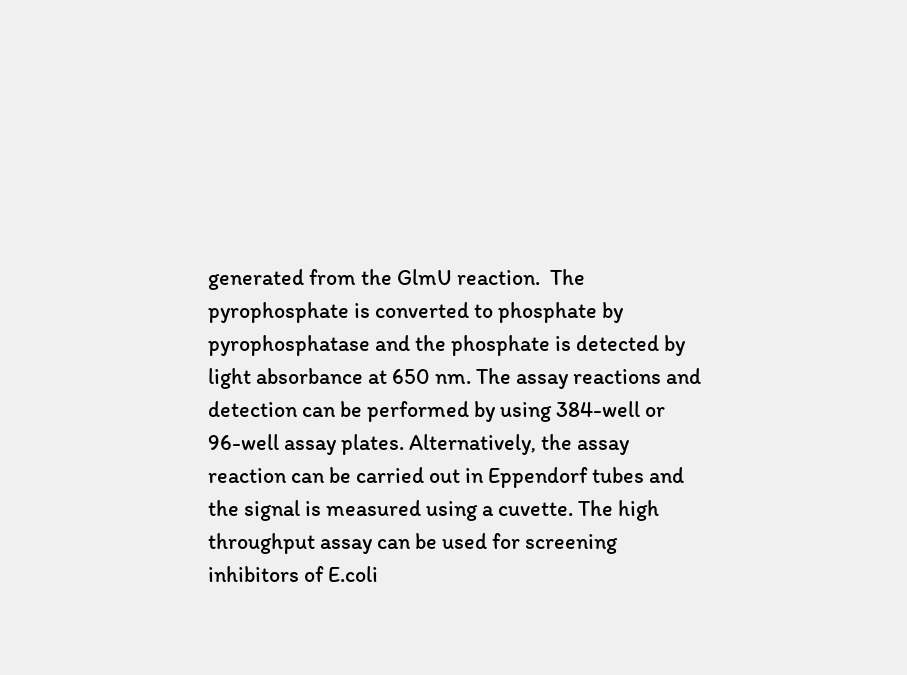generated from the GlmU reaction.  The pyrophosphate is converted to phosphate by pyrophosphatase and the phosphate is detected by light absorbance at 650 nm. The assay reactions and detection can be performed by using 384-well or 96-well assay plates. Alternatively, the assay reaction can be carried out in Eppendorf tubes and the signal is measured using a cuvette. The high throughput assay can be used for screening inhibitors of E.coli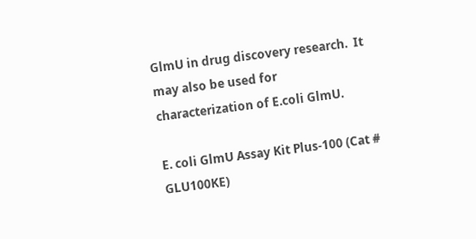GlmU in drug discovery research.  It may also be used for characterization of E.coli GlmU.

E. coli GlmU Assay Kit Plus-100 (Cat # GLU100KE)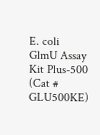E. coli GlmU Assay Kit Plus-500 (Cat # GLU500KE)